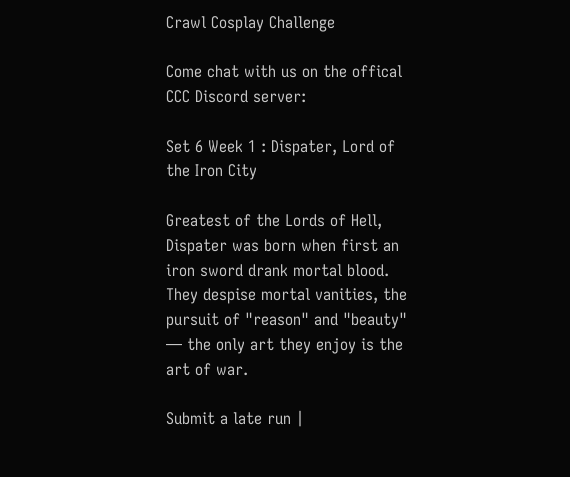Crawl Cosplay Challenge

Come chat with us on the offical CCC Discord server:

Set 6 Week 1 : Dispater, Lord of the Iron City

Greatest of the Lords of Hell, Dispater was born when first an iron sword drank mortal blood. They despise mortal vanities, the pursuit of "reason" and "beauty" — the only art they enjoy is the art of war.

Submit a late run |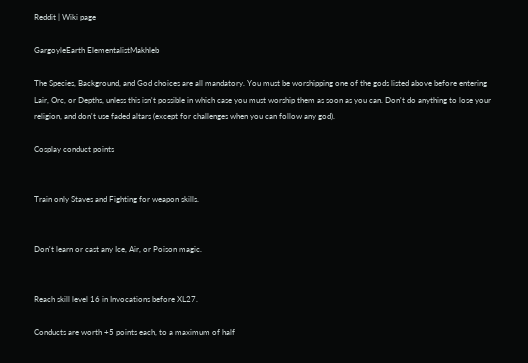Reddit | Wiki page

GargoyleEarth ElementalistMakhleb

The Species, Background, and God choices are all mandatory. You must be worshipping one of the gods listed above before entering Lair, Orc, or Depths, unless this isn't possible in which case you must worship them as soon as you can. Don't do anything to lose your religion, and don't use faded altars (except for challenges when you can follow any god).

Cosplay conduct points


Train only Staves and Fighting for weapon skills.


Don't learn or cast any Ice, Air, or Poison magic.


Reach skill level 16 in Invocations before XL27.

Conducts are worth +5 points each, to a maximum of half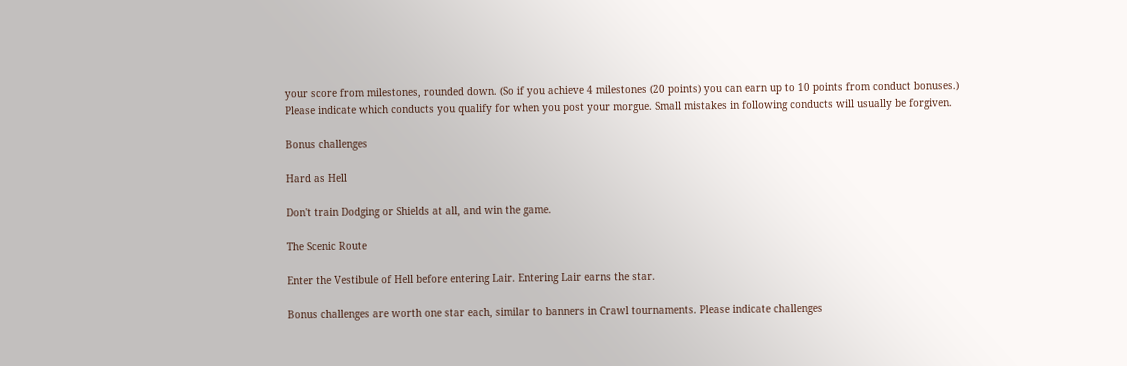your score from milestones, rounded down. (So if you achieve 4 milestones (20 points) you can earn up to 10 points from conduct bonuses.) Please indicate which conducts you qualify for when you post your morgue. Small mistakes in following conducts will usually be forgiven.

Bonus challenges

Hard as Hell

Don't train Dodging or Shields at all, and win the game.

The Scenic Route

Enter the Vestibule of Hell before entering Lair. Entering Lair earns the star.

Bonus challenges are worth one star each, similar to banners in Crawl tournaments. Please indicate challenges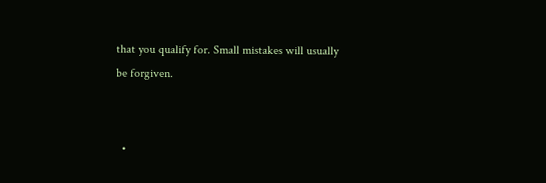that you qualify for. Small mistakes will usually be forgiven.


  •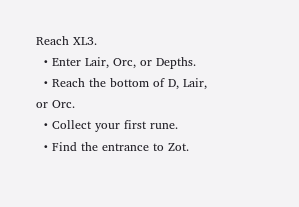Reach XL3.
  • Enter Lair, Orc, or Depths.
  • Reach the bottom of D, Lair, or Orc.
  • Collect your first rune.
  • Find the entrance to Zot.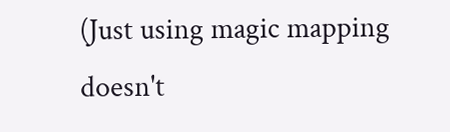(Just using magic mapping doesn't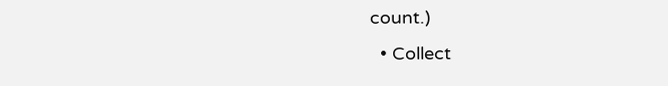count.)
  • Collect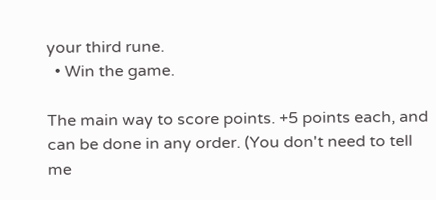your third rune.
  • Win the game.

The main way to score points. +5 points each, and can be done in any order. (You don't need to tell me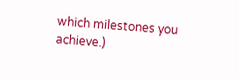which milestones you achieve.)